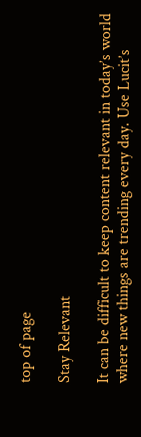top of page

Stay Relevant

It can be difficult to keep content relevant in today’s world where new things are trending every day. Use Lucit’s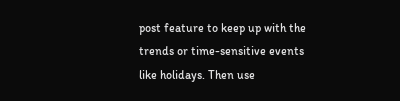post feature to keep up with the trends or time-sensitive events like holidays. Then use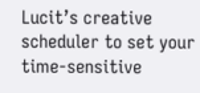Lucit’s creative scheduler to set your time-sensitive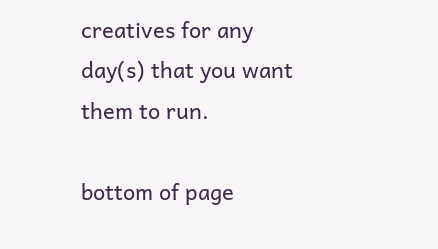creatives for any day(s) that you want them to run.

bottom of page